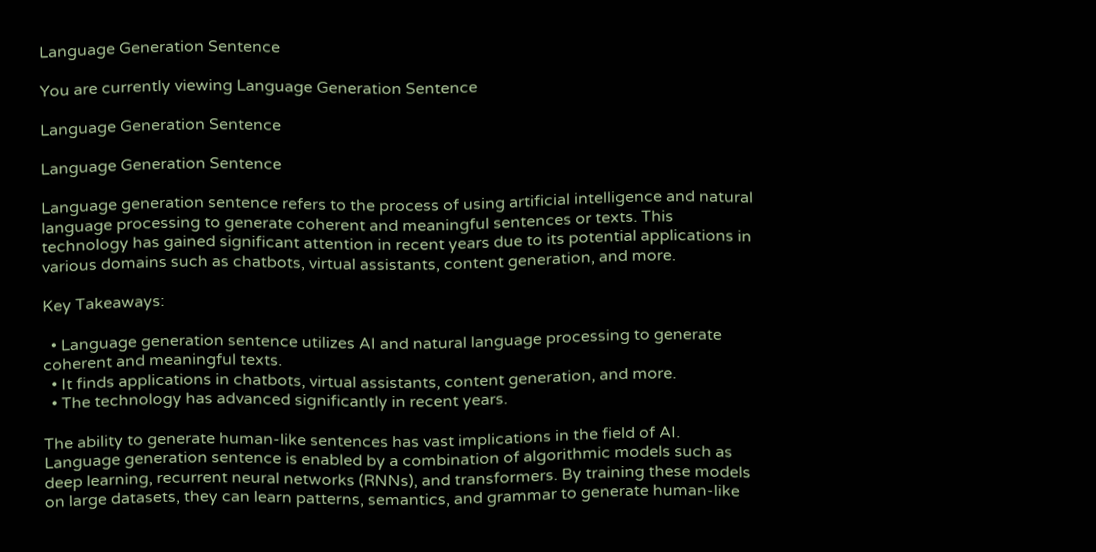Language Generation Sentence

You are currently viewing Language Generation Sentence

Language Generation Sentence

Language Generation Sentence

Language generation sentence refers to the process of using artificial intelligence and natural language processing to generate coherent and meaningful sentences or texts. This technology has gained significant attention in recent years due to its potential applications in various domains such as chatbots, virtual assistants, content generation, and more.

Key Takeaways:

  • Language generation sentence utilizes AI and natural language processing to generate coherent and meaningful texts.
  • It finds applications in chatbots, virtual assistants, content generation, and more.
  • The technology has advanced significantly in recent years.

The ability to generate human-like sentences has vast implications in the field of AI. Language generation sentence is enabled by a combination of algorithmic models such as deep learning, recurrent neural networks (RNNs), and transformers. By training these models on large datasets, they can learn patterns, semantics, and grammar to generate human-like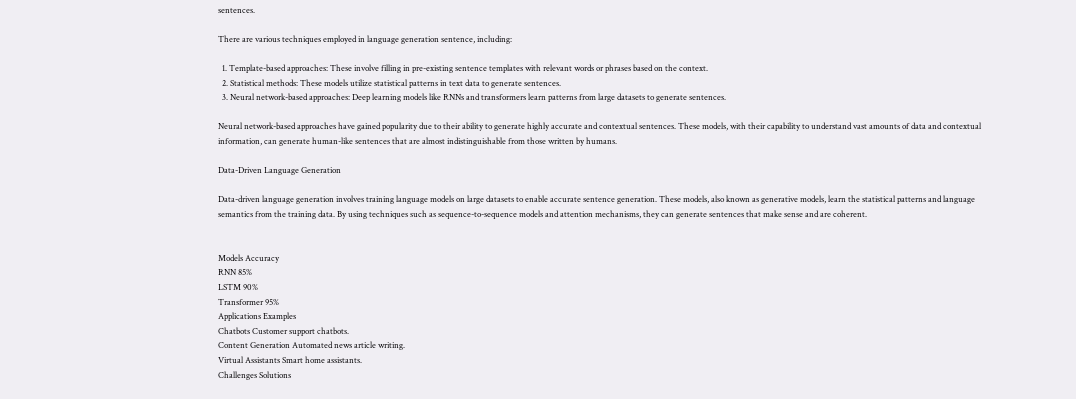sentences.

There are various techniques employed in language generation sentence, including:

  1. Template-based approaches: These involve filling in pre-existing sentence templates with relevant words or phrases based on the context.
  2. Statistical methods: These models utilize statistical patterns in text data to generate sentences.
  3. Neural network-based approaches: Deep learning models like RNNs and transformers learn patterns from large datasets to generate sentences.

Neural network-based approaches have gained popularity due to their ability to generate highly accurate and contextual sentences. These models, with their capability to understand vast amounts of data and contextual information, can generate human-like sentences that are almost indistinguishable from those written by humans.

Data-Driven Language Generation

Data-driven language generation involves training language models on large datasets to enable accurate sentence generation. These models, also known as generative models, learn the statistical patterns and language semantics from the training data. By using techniques such as sequence-to-sequence models and attention mechanisms, they can generate sentences that make sense and are coherent.


Models Accuracy
RNN 85%
LSTM 90%
Transformer 95%
Applications Examples
Chatbots Customer support chatbots.
Content Generation Automated news article writing.
Virtual Assistants Smart home assistants.
Challenges Solutions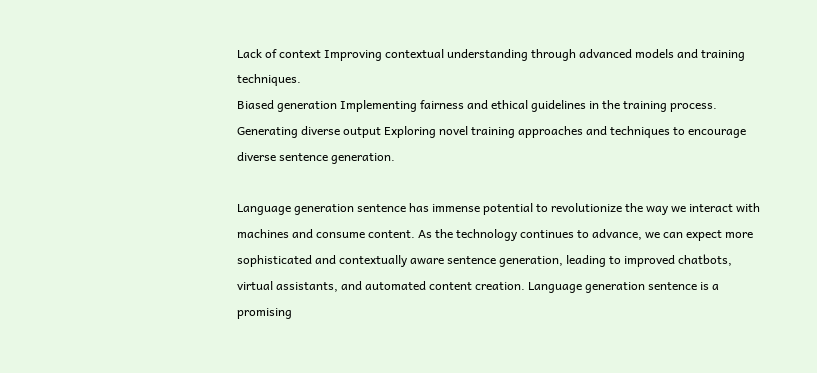Lack of context Improving contextual understanding through advanced models and training techniques.
Biased generation Implementing fairness and ethical guidelines in the training process.
Generating diverse output Exploring novel training approaches and techniques to encourage diverse sentence generation.

Language generation sentence has immense potential to revolutionize the way we interact with machines and consume content. As the technology continues to advance, we can expect more sophisticated and contextually aware sentence generation, leading to improved chatbots, virtual assistants, and automated content creation. Language generation sentence is a promising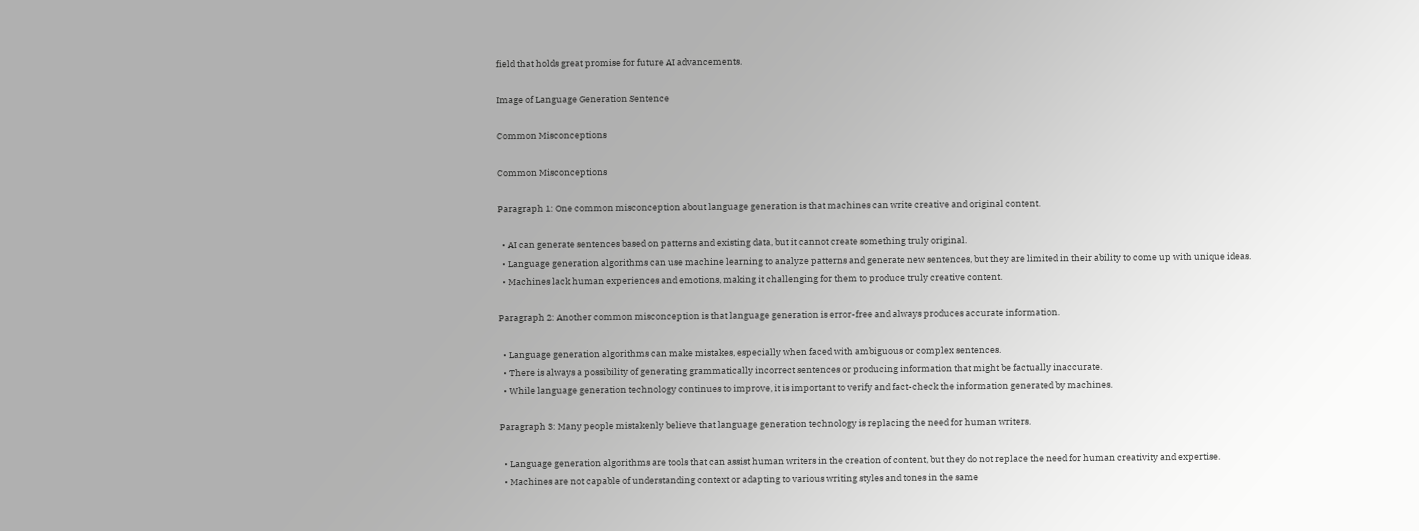field that holds great promise for future AI advancements.

Image of Language Generation Sentence

Common Misconceptions

Common Misconceptions

Paragraph 1: One common misconception about language generation is that machines can write creative and original content.

  • AI can generate sentences based on patterns and existing data, but it cannot create something truly original.
  • Language generation algorithms can use machine learning to analyze patterns and generate new sentences, but they are limited in their ability to come up with unique ideas.
  • Machines lack human experiences and emotions, making it challenging for them to produce truly creative content.

Paragraph 2: Another common misconception is that language generation is error-free and always produces accurate information.

  • Language generation algorithms can make mistakes, especially when faced with ambiguous or complex sentences.
  • There is always a possibility of generating grammatically incorrect sentences or producing information that might be factually inaccurate.
  • While language generation technology continues to improve, it is important to verify and fact-check the information generated by machines.

Paragraph 3: Many people mistakenly believe that language generation technology is replacing the need for human writers.

  • Language generation algorithms are tools that can assist human writers in the creation of content, but they do not replace the need for human creativity and expertise.
  • Machines are not capable of understanding context or adapting to various writing styles and tones in the same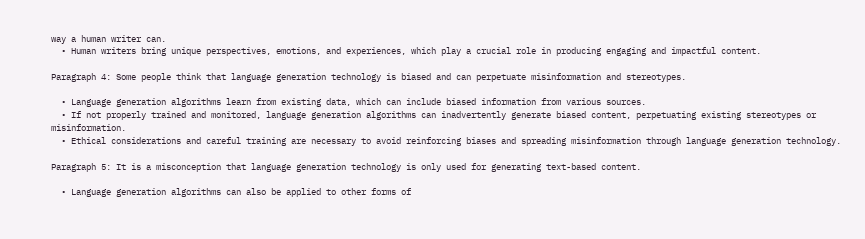way a human writer can.
  • Human writers bring unique perspectives, emotions, and experiences, which play a crucial role in producing engaging and impactful content.

Paragraph 4: Some people think that language generation technology is biased and can perpetuate misinformation and stereotypes.

  • Language generation algorithms learn from existing data, which can include biased information from various sources.
  • If not properly trained and monitored, language generation algorithms can inadvertently generate biased content, perpetuating existing stereotypes or misinformation.
  • Ethical considerations and careful training are necessary to avoid reinforcing biases and spreading misinformation through language generation technology.

Paragraph 5: It is a misconception that language generation technology is only used for generating text-based content.

  • Language generation algorithms can also be applied to other forms of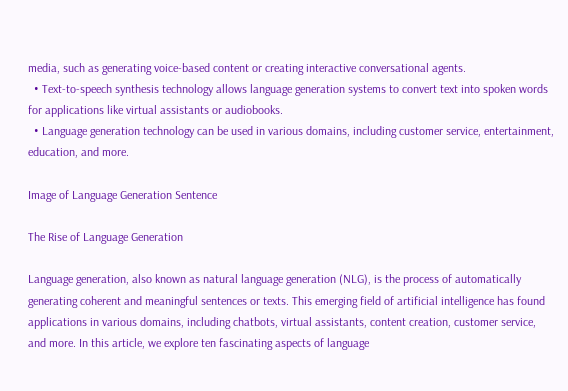media, such as generating voice-based content or creating interactive conversational agents.
  • Text-to-speech synthesis technology allows language generation systems to convert text into spoken words for applications like virtual assistants or audiobooks.
  • Language generation technology can be used in various domains, including customer service, entertainment, education, and more.

Image of Language Generation Sentence

The Rise of Language Generation

Language generation, also known as natural language generation (NLG), is the process of automatically generating coherent and meaningful sentences or texts. This emerging field of artificial intelligence has found applications in various domains, including chatbots, virtual assistants, content creation, customer service, and more. In this article, we explore ten fascinating aspects of language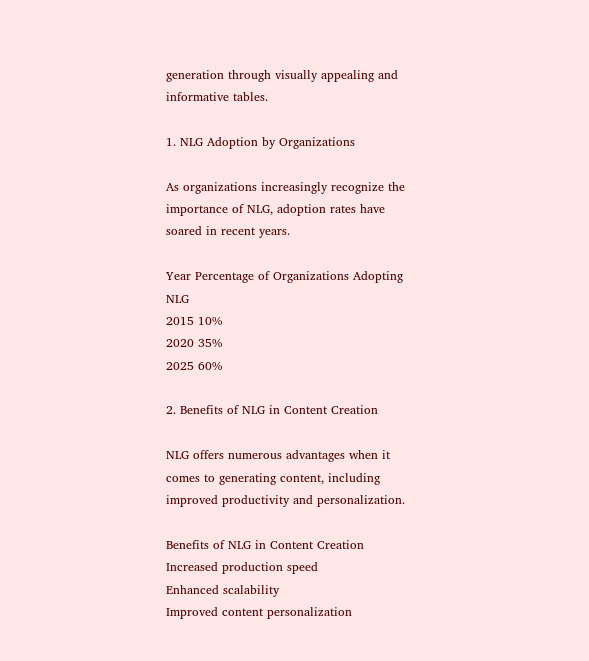generation through visually appealing and informative tables.

1. NLG Adoption by Organizations

As organizations increasingly recognize the importance of NLG, adoption rates have soared in recent years.

Year Percentage of Organizations Adopting NLG
2015 10%
2020 35%
2025 60%

2. Benefits of NLG in Content Creation

NLG offers numerous advantages when it comes to generating content, including improved productivity and personalization.

Benefits of NLG in Content Creation
Increased production speed
Enhanced scalability
Improved content personalization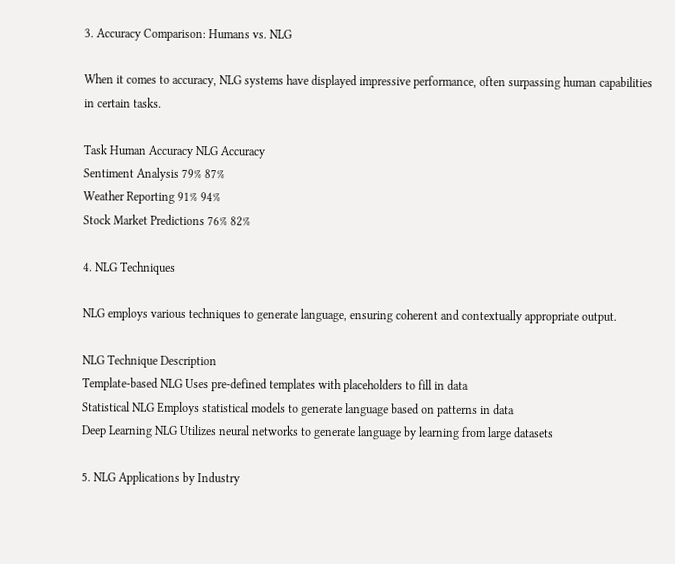3. Accuracy Comparison: Humans vs. NLG

When it comes to accuracy, NLG systems have displayed impressive performance, often surpassing human capabilities in certain tasks.

Task Human Accuracy NLG Accuracy
Sentiment Analysis 79% 87%
Weather Reporting 91% 94%
Stock Market Predictions 76% 82%

4. NLG Techniques

NLG employs various techniques to generate language, ensuring coherent and contextually appropriate output.

NLG Technique Description
Template-based NLG Uses pre-defined templates with placeholders to fill in data
Statistical NLG Employs statistical models to generate language based on patterns in data
Deep Learning NLG Utilizes neural networks to generate language by learning from large datasets

5. NLG Applications by Industry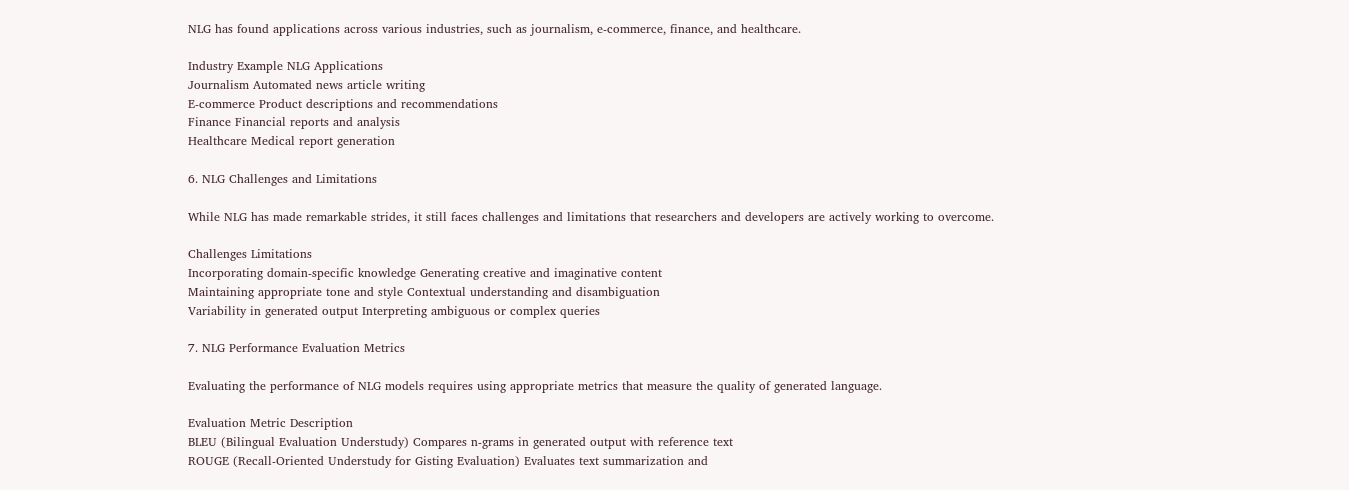NLG has found applications across various industries, such as journalism, e-commerce, finance, and healthcare.

Industry Example NLG Applications
Journalism Automated news article writing
E-commerce Product descriptions and recommendations
Finance Financial reports and analysis
Healthcare Medical report generation

6. NLG Challenges and Limitations

While NLG has made remarkable strides, it still faces challenges and limitations that researchers and developers are actively working to overcome.

Challenges Limitations
Incorporating domain-specific knowledge Generating creative and imaginative content
Maintaining appropriate tone and style Contextual understanding and disambiguation
Variability in generated output Interpreting ambiguous or complex queries

7. NLG Performance Evaluation Metrics

Evaluating the performance of NLG models requires using appropriate metrics that measure the quality of generated language.

Evaluation Metric Description
BLEU (Bilingual Evaluation Understudy) Compares n-grams in generated output with reference text
ROUGE (Recall-Oriented Understudy for Gisting Evaluation) Evaluates text summarization and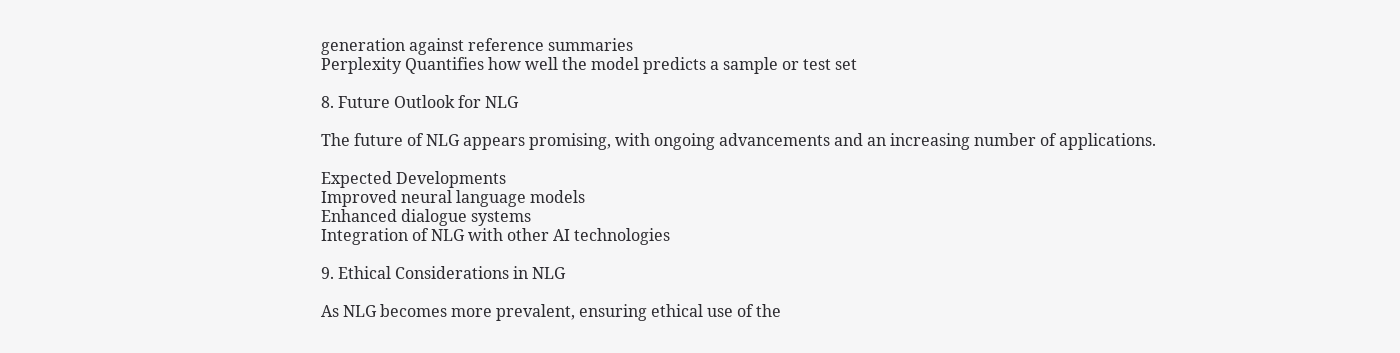generation against reference summaries
Perplexity Quantifies how well the model predicts a sample or test set

8. Future Outlook for NLG

The future of NLG appears promising, with ongoing advancements and an increasing number of applications.

Expected Developments
Improved neural language models
Enhanced dialogue systems
Integration of NLG with other AI technologies

9. Ethical Considerations in NLG

As NLG becomes more prevalent, ensuring ethical use of the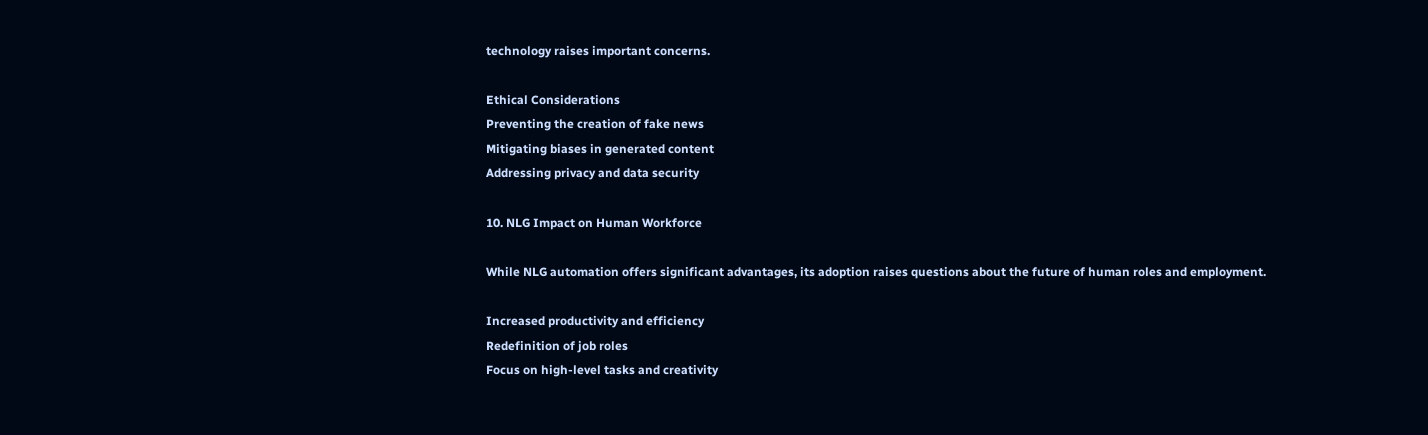technology raises important concerns.

Ethical Considerations
Preventing the creation of fake news
Mitigating biases in generated content
Addressing privacy and data security

10. NLG Impact on Human Workforce

While NLG automation offers significant advantages, its adoption raises questions about the future of human roles and employment.

Increased productivity and efficiency
Redefinition of job roles
Focus on high-level tasks and creativity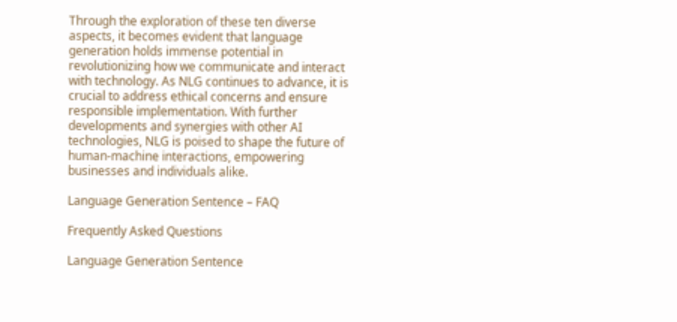Through the exploration of these ten diverse aspects, it becomes evident that language generation holds immense potential in revolutionizing how we communicate and interact with technology. As NLG continues to advance, it is crucial to address ethical concerns and ensure responsible implementation. With further developments and synergies with other AI technologies, NLG is poised to shape the future of human-machine interactions, empowering businesses and individuals alike.

Language Generation Sentence – FAQ

Frequently Asked Questions

Language Generation Sentence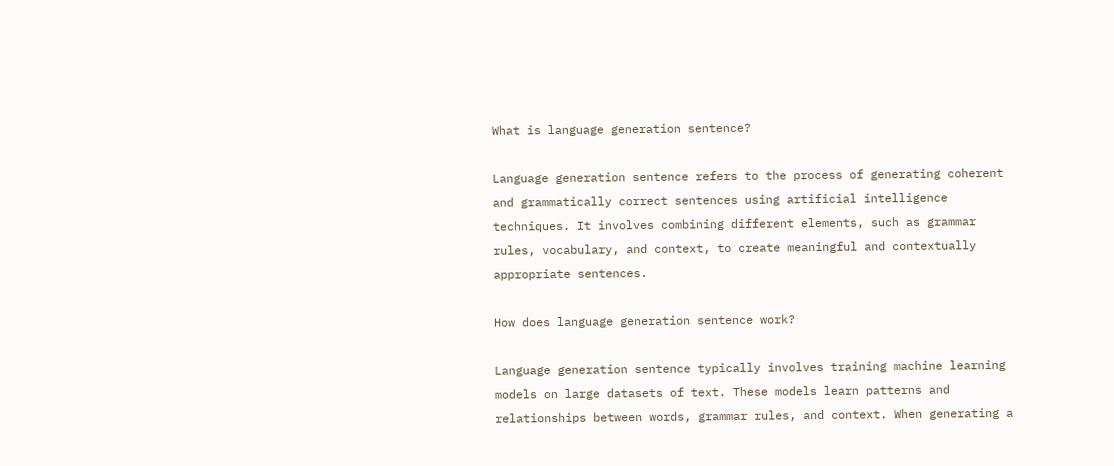What is language generation sentence?

Language generation sentence refers to the process of generating coherent and grammatically correct sentences using artificial intelligence techniques. It involves combining different elements, such as grammar rules, vocabulary, and context, to create meaningful and contextually appropriate sentences.

How does language generation sentence work?

Language generation sentence typically involves training machine learning models on large datasets of text. These models learn patterns and relationships between words, grammar rules, and context. When generating a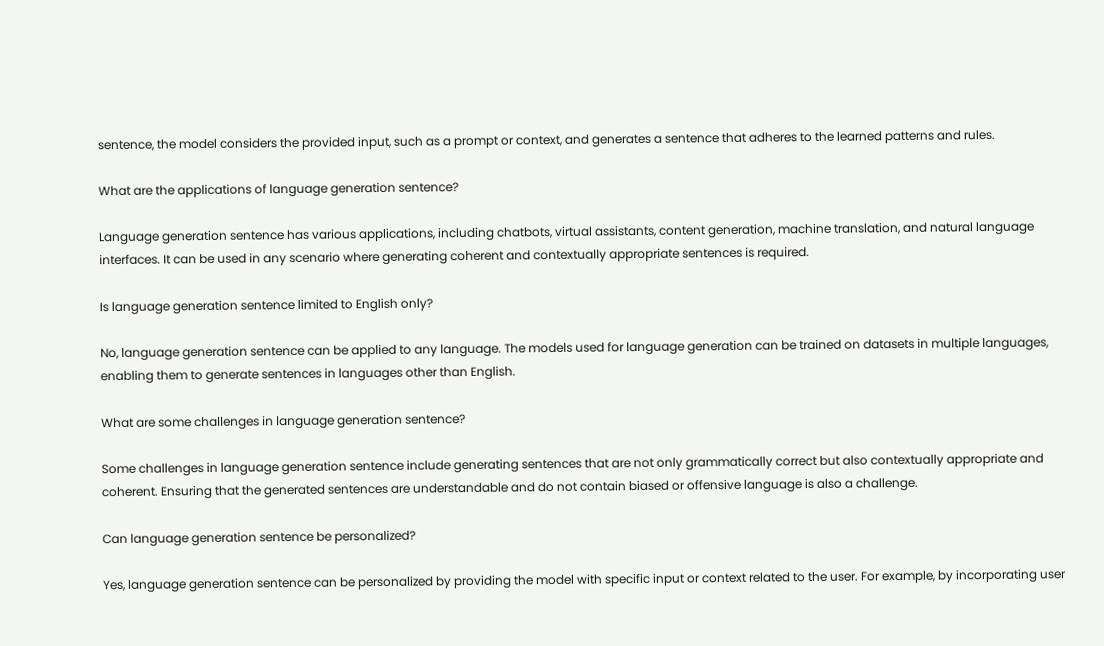sentence, the model considers the provided input, such as a prompt or context, and generates a sentence that adheres to the learned patterns and rules.

What are the applications of language generation sentence?

Language generation sentence has various applications, including chatbots, virtual assistants, content generation, machine translation, and natural language interfaces. It can be used in any scenario where generating coherent and contextually appropriate sentences is required.

Is language generation sentence limited to English only?

No, language generation sentence can be applied to any language. The models used for language generation can be trained on datasets in multiple languages, enabling them to generate sentences in languages other than English.

What are some challenges in language generation sentence?

Some challenges in language generation sentence include generating sentences that are not only grammatically correct but also contextually appropriate and coherent. Ensuring that the generated sentences are understandable and do not contain biased or offensive language is also a challenge.

Can language generation sentence be personalized?

Yes, language generation sentence can be personalized by providing the model with specific input or context related to the user. For example, by incorporating user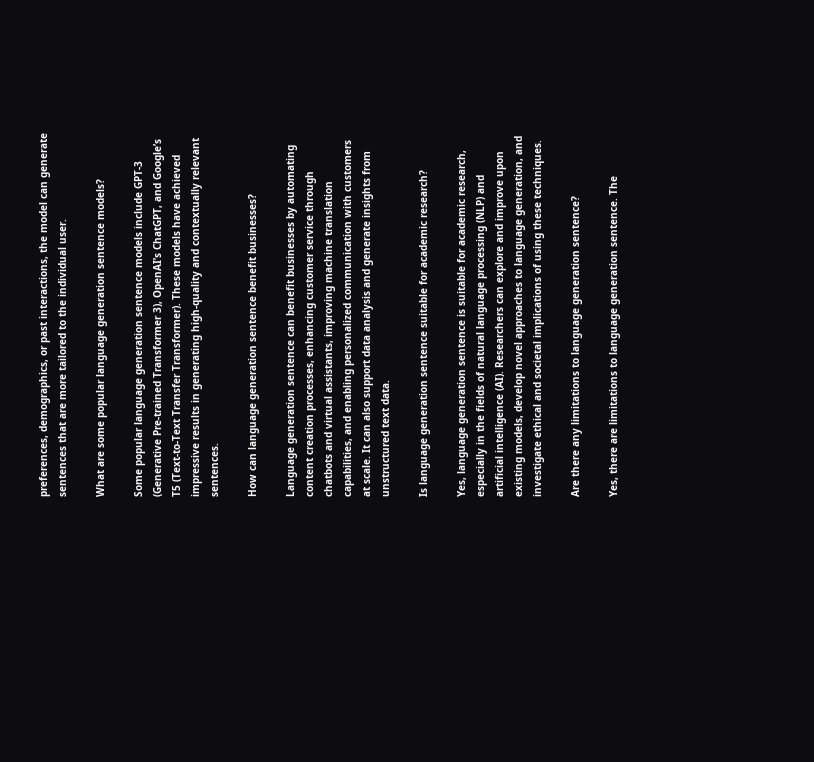preferences, demographics, or past interactions, the model can generate sentences that are more tailored to the individual user.

What are some popular language generation sentence models?

Some popular language generation sentence models include GPT-3 (Generative Pre-trained Transformer 3), OpenAI’s ChatGPT, and Google’s T5 (Text-to-Text Transfer Transformer). These models have achieved impressive results in generating high-quality and contextually relevant sentences.

How can language generation sentence benefit businesses?

Language generation sentence can benefit businesses by automating content creation processes, enhancing customer service through chatbots and virtual assistants, improving machine translation capabilities, and enabling personalized communication with customers at scale. It can also support data analysis and generate insights from unstructured text data.

Is language generation sentence suitable for academic research?

Yes, language generation sentence is suitable for academic research, especially in the fields of natural language processing (NLP) and artificial intelligence (AI). Researchers can explore and improve upon existing models, develop novel approaches to language generation, and investigate ethical and societal implications of using these techniques.

Are there any limitations to language generation sentence?

Yes, there are limitations to language generation sentence. The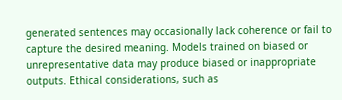generated sentences may occasionally lack coherence or fail to capture the desired meaning. Models trained on biased or unrepresentative data may produce biased or inappropriate outputs. Ethical considerations, such as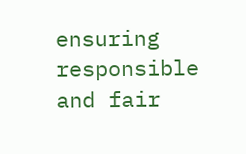ensuring responsible and fair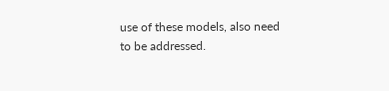use of these models, also need to be addressed.